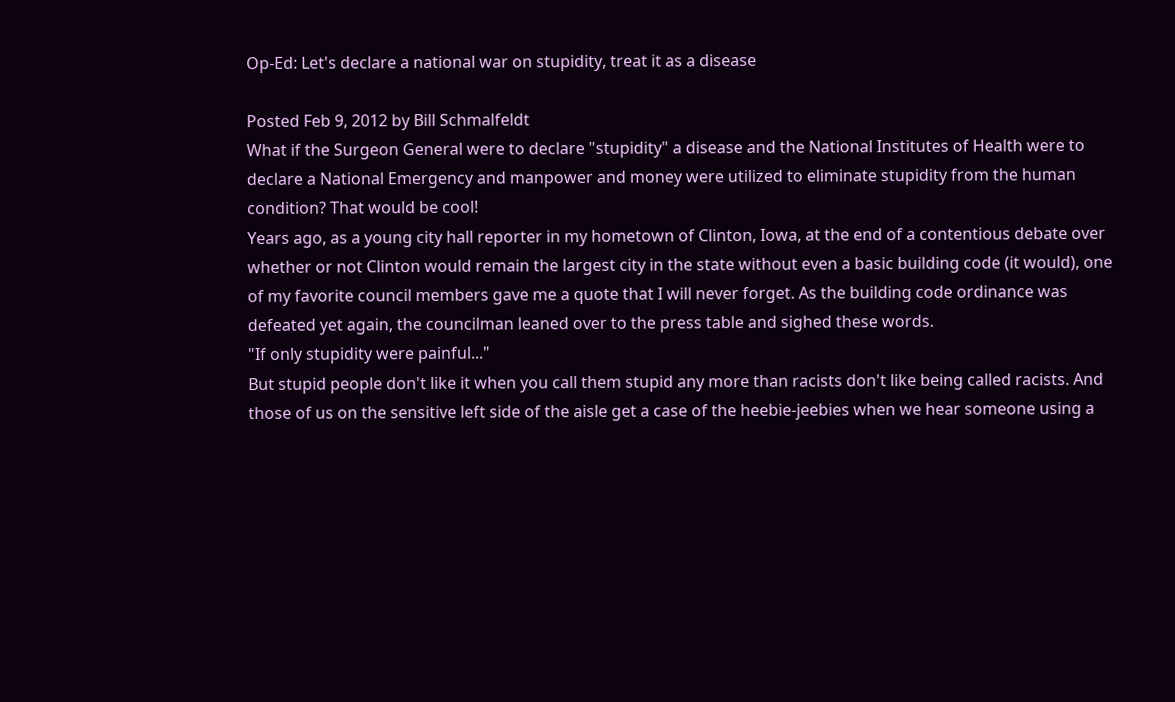Op-Ed: Let's declare a national war on stupidity, treat it as a disease

Posted Feb 9, 2012 by Bill Schmalfeldt
What if the Surgeon General were to declare "stupidity" a disease and the National Institutes of Health were to declare a National Emergency and manpower and money were utilized to eliminate stupidity from the human condition? That would be cool!
Years ago, as a young city hall reporter in my hometown of Clinton, Iowa, at the end of a contentious debate over whether or not Clinton would remain the largest city in the state without even a basic building code (it would), one of my favorite council members gave me a quote that I will never forget. As the building code ordinance was defeated yet again, the councilman leaned over to the press table and sighed these words.
"If only stupidity were painful..."
But stupid people don't like it when you call them stupid any more than racists don't like being called racists. And those of us on the sensitive left side of the aisle get a case of the heebie-jeebies when we hear someone using a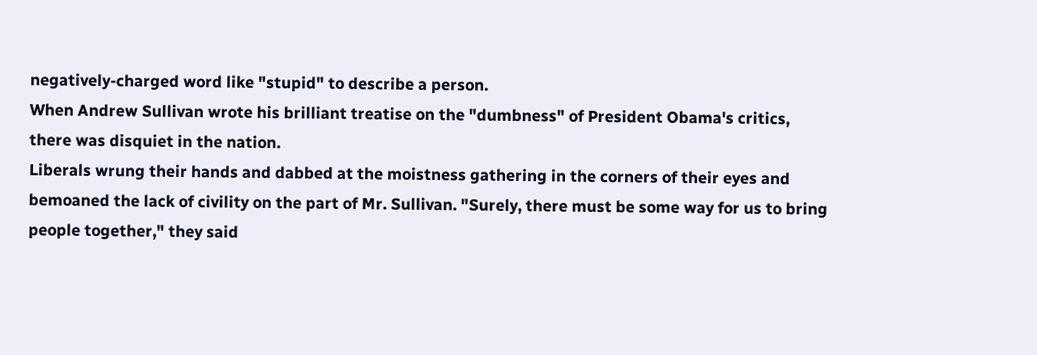negatively-charged word like "stupid" to describe a person.
When Andrew Sullivan wrote his brilliant treatise on the "dumbness" of President Obama's critics, there was disquiet in the nation.
Liberals wrung their hands and dabbed at the moistness gathering in the corners of their eyes and bemoaned the lack of civility on the part of Mr. Sullivan. "Surely, there must be some way for us to bring people together," they said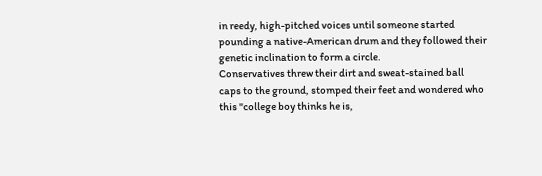in reedy, high-pitched voices until someone started pounding a native-American drum and they followed their genetic inclination to form a circle.
Conservatives threw their dirt and sweat-stained ball caps to the ground, stomped their feet and wondered who this "college boy thinks he is,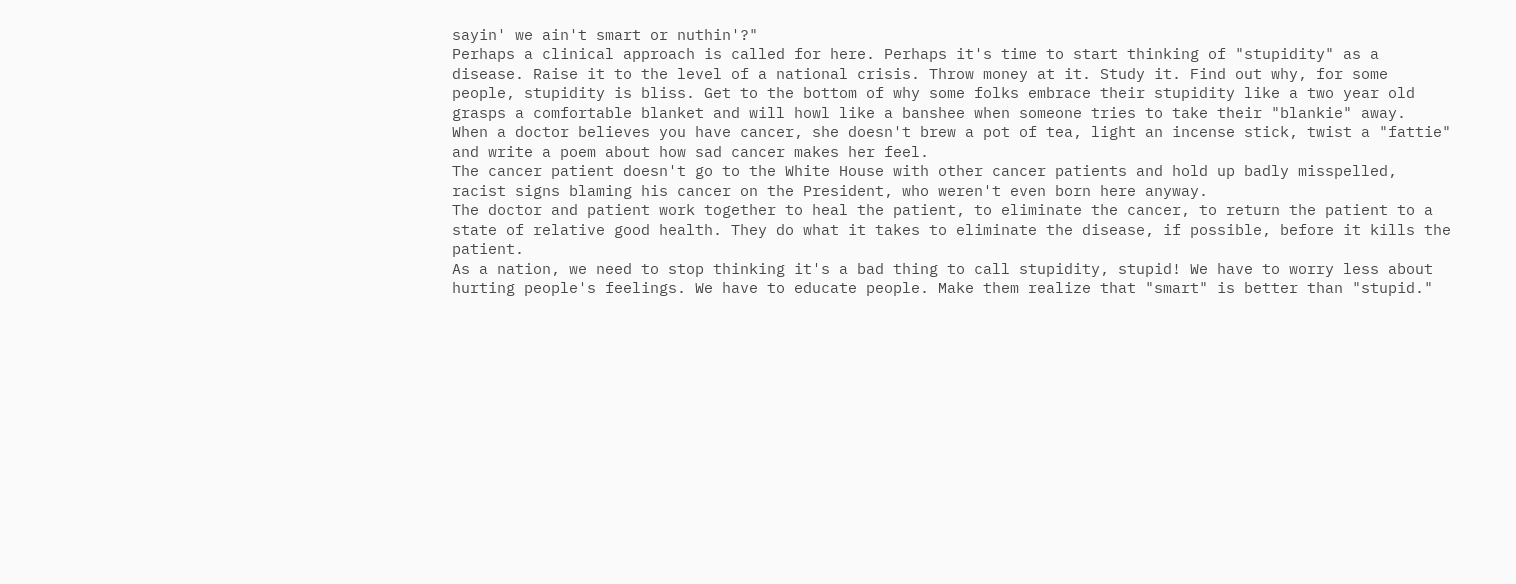sayin' we ain't smart or nuthin'?"
Perhaps a clinical approach is called for here. Perhaps it's time to start thinking of "stupidity" as a disease. Raise it to the level of a national crisis. Throw money at it. Study it. Find out why, for some people, stupidity is bliss. Get to the bottom of why some folks embrace their stupidity like a two year old grasps a comfortable blanket and will howl like a banshee when someone tries to take their "blankie" away.
When a doctor believes you have cancer, she doesn't brew a pot of tea, light an incense stick, twist a "fattie" and write a poem about how sad cancer makes her feel.
The cancer patient doesn't go to the White House with other cancer patients and hold up badly misspelled, racist signs blaming his cancer on the President, who weren't even born here anyway.
The doctor and patient work together to heal the patient, to eliminate the cancer, to return the patient to a state of relative good health. They do what it takes to eliminate the disease, if possible, before it kills the patient.
As a nation, we need to stop thinking it's a bad thing to call stupidity, stupid! We have to worry less about hurting people's feelings. We have to educate people. Make them realize that "smart" is better than "stupid."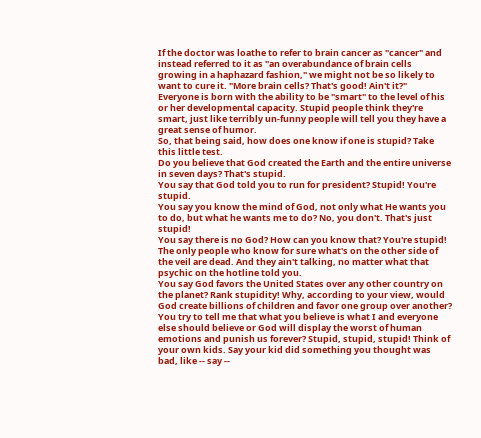If the doctor was loathe to refer to brain cancer as "cancer" and instead referred to it as "an overabundance of brain cells growing in a haphazard fashion," we might not be so likely to want to cure it. "More brain cells? That's good! Ain't it?"
Everyone is born with the ability to be "smart" to the level of his or her developmental capacity. Stupid people think they're smart, just like terribly un-funny people will tell you they have a great sense of humor.
So, that being said, how does one know if one is stupid? Take this little test.
Do you believe that God created the Earth and the entire universe in seven days? That's stupid.
You say that God told you to run for president? Stupid! You're stupid.
You say you know the mind of God, not only what He wants you to do, but what he wants me to do? No, you don't. That's just stupid!
You say there is no God? How can you know that? You're stupid! The only people who know for sure what's on the other side of the veil are dead. And they ain't talking, no matter what that psychic on the hotline told you.
You say God favors the United States over any other country on the planet? Rank stupidity! Why, according to your view, would God create billions of children and favor one group over another?
You try to tell me that what you believe is what I and everyone else should believe or God will display the worst of human emotions and punish us forever? Stupid, stupid, stupid! Think of your own kids. Say your kid did something you thought was bad, like -- say --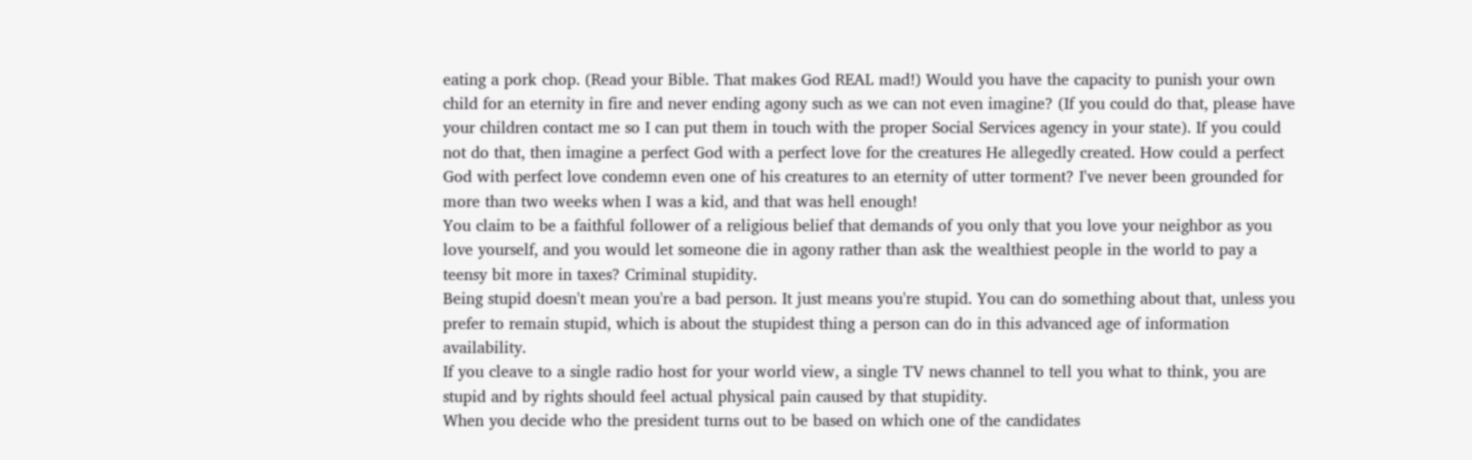eating a pork chop. (Read your Bible. That makes God REAL mad!) Would you have the capacity to punish your own child for an eternity in fire and never ending agony such as we can not even imagine? (If you could do that, please have your children contact me so I can put them in touch with the proper Social Services agency in your state). If you could not do that, then imagine a perfect God with a perfect love for the creatures He allegedly created. How could a perfect God with perfect love condemn even one of his creatures to an eternity of utter torment? I've never been grounded for more than two weeks when I was a kid, and that was hell enough!
You claim to be a faithful follower of a religious belief that demands of you only that you love your neighbor as you love yourself, and you would let someone die in agony rather than ask the wealthiest people in the world to pay a teensy bit more in taxes? Criminal stupidity.
Being stupid doesn't mean you're a bad person. It just means you're stupid. You can do something about that, unless you prefer to remain stupid, which is about the stupidest thing a person can do in this advanced age of information availability.
If you cleave to a single radio host for your world view, a single TV news channel to tell you what to think, you are stupid and by rights should feel actual physical pain caused by that stupidity.
When you decide who the president turns out to be based on which one of the candidates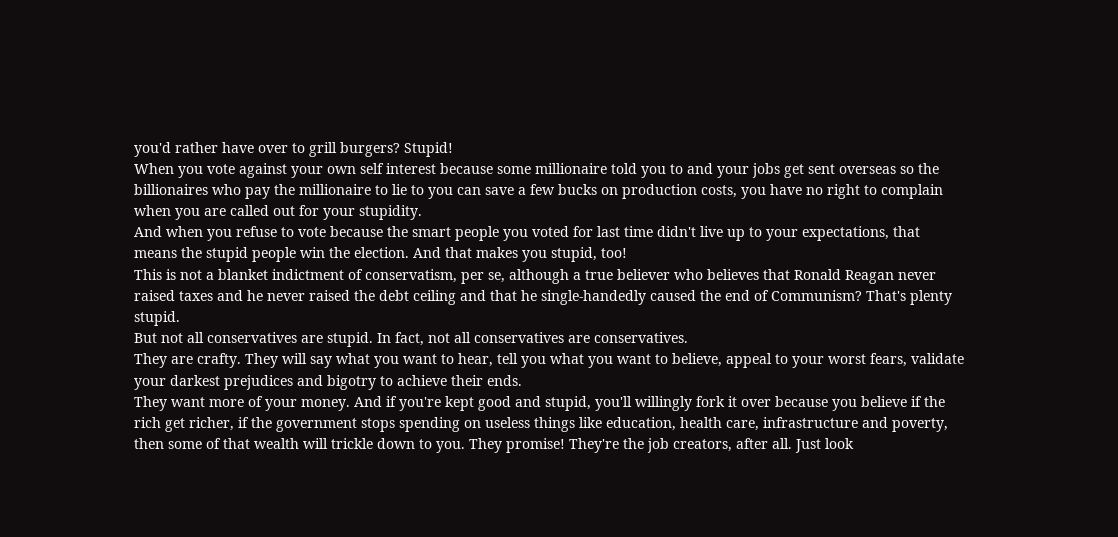you'd rather have over to grill burgers? Stupid!
When you vote against your own self interest because some millionaire told you to and your jobs get sent overseas so the billionaires who pay the millionaire to lie to you can save a few bucks on production costs, you have no right to complain when you are called out for your stupidity.
And when you refuse to vote because the smart people you voted for last time didn't live up to your expectations, that means the stupid people win the election. And that makes you stupid, too!
This is not a blanket indictment of conservatism, per se, although a true believer who believes that Ronald Reagan never raised taxes and he never raised the debt ceiling and that he single-handedly caused the end of Communism? That's plenty stupid.
But not all conservatives are stupid. In fact, not all conservatives are conservatives.
They are crafty. They will say what you want to hear, tell you what you want to believe, appeal to your worst fears, validate your darkest prejudices and bigotry to achieve their ends.
They want more of your money. And if you're kept good and stupid, you'll willingly fork it over because you believe if the rich get richer, if the government stops spending on useless things like education, health care, infrastructure and poverty, then some of that wealth will trickle down to you. They promise! They're the job creators, after all. Just look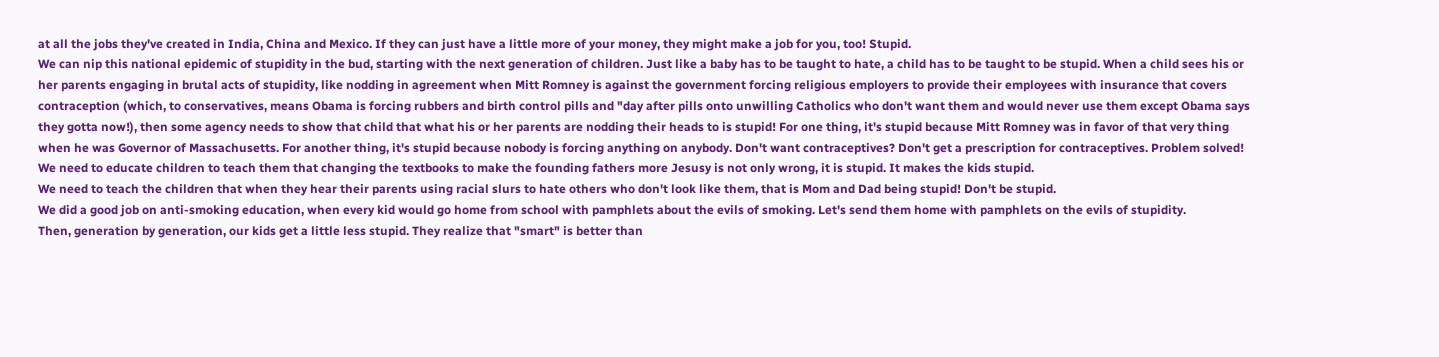at all the jobs they've created in India, China and Mexico. If they can just have a little more of your money, they might make a job for you, too! Stupid.
We can nip this national epidemic of stupidity in the bud, starting with the next generation of children. Just like a baby has to be taught to hate, a child has to be taught to be stupid. When a child sees his or her parents engaging in brutal acts of stupidity, like nodding in agreement when Mitt Romney is against the government forcing religious employers to provide their employees with insurance that covers contraception (which, to conservatives, means Obama is forcing rubbers and birth control pills and "day after pills onto unwilling Catholics who don't want them and would never use them except Obama says they gotta now!), then some agency needs to show that child that what his or her parents are nodding their heads to is stupid! For one thing, it's stupid because Mitt Romney was in favor of that very thing when he was Governor of Massachusetts. For another thing, it's stupid because nobody is forcing anything on anybody. Don't want contraceptives? Don't get a prescription for contraceptives. Problem solved!
We need to educate children to teach them that changing the textbooks to make the founding fathers more Jesusy is not only wrong, it is stupid. It makes the kids stupid.
We need to teach the children that when they hear their parents using racial slurs to hate others who don't look like them, that is Mom and Dad being stupid! Don't be stupid.
We did a good job on anti-smoking education, when every kid would go home from school with pamphlets about the evils of smoking. Let's send them home with pamphlets on the evils of stupidity.
Then, generation by generation, our kids get a little less stupid. They realize that "smart" is better than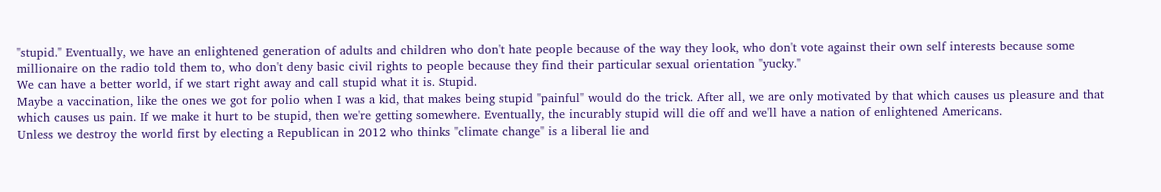"stupid." Eventually, we have an enlightened generation of adults and children who don't hate people because of the way they look, who don't vote against their own self interests because some millionaire on the radio told them to, who don't deny basic civil rights to people because they find their particular sexual orientation "yucky."
We can have a better world, if we start right away and call stupid what it is. Stupid.
Maybe a vaccination, like the ones we got for polio when I was a kid, that makes being stupid "painful" would do the trick. After all, we are only motivated by that which causes us pleasure and that which causes us pain. If we make it hurt to be stupid, then we're getting somewhere. Eventually, the incurably stupid will die off and we'll have a nation of enlightened Americans.
Unless we destroy the world first by electing a Republican in 2012 who thinks "climate change" is a liberal lie and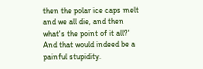then the polar ice caps melt and we all die, and then what's the point of it all?'
And that would indeed be a painful stupidity.